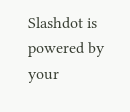Slashdot is powered by your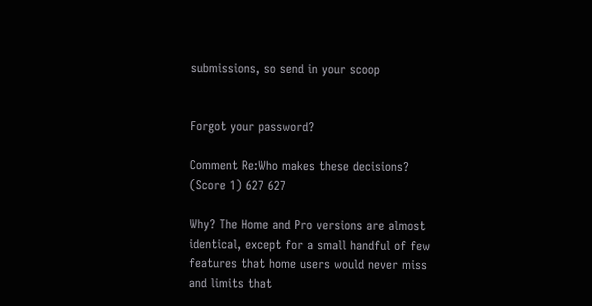submissions, so send in your scoop


Forgot your password?

Comment Re:Who makes these decisions? (Score 1) 627 627

Why? The Home and Pro versions are almost identical, except for a small handful of few features that home users would never miss and limits that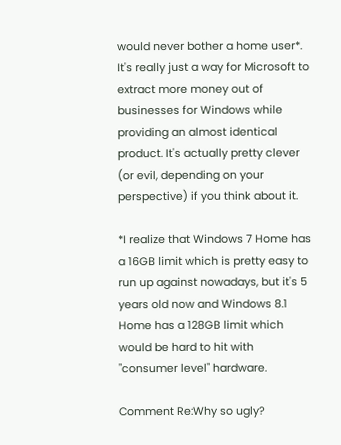would never bother a home user*. It's really just a way for Microsoft to extract more money out of businesses for Windows while providing an almost identical product. It's actually pretty clever (or evil, depending on your perspective) if you think about it.

*I realize that Windows 7 Home has a 16GB limit which is pretty easy to run up against nowadays, but it's 5 years old now and Windows 8.1 Home has a 128GB limit which would be hard to hit with "consumer level" hardware.

Comment Re:Why so ugly?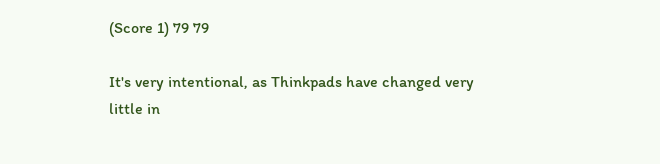(Score 1) 79 79

It's very intentional, as Thinkpads have changed very little in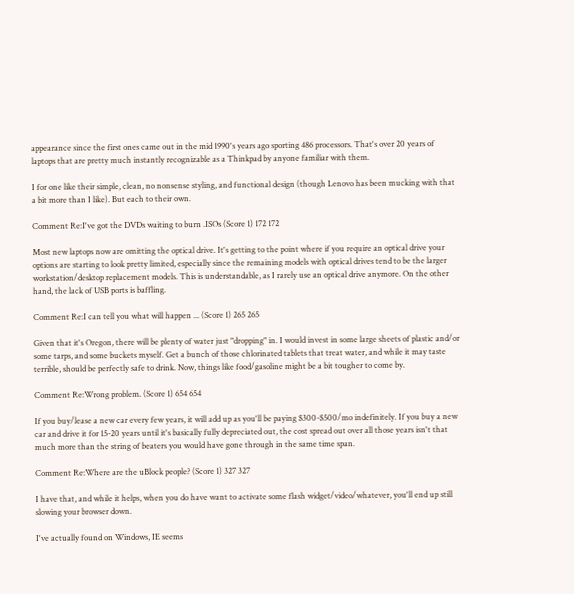appearance since the first ones came out in the mid 1990's years ago sporting 486 processors. That's over 20 years of laptops that are pretty much instantly recognizable as a Thinkpad by anyone familiar with them.

I for one like their simple, clean, no nonsense styling, and functional design (though Lenovo has been mucking with that a bit more than I like). But each to their own.

Comment Re:I've got the DVDs waiting to burn .ISOs (Score 1) 172 172

Most new laptops now are omitting the optical drive. It's getting to the point where if you require an optical drive your options are starting to look pretty limited, especially since the remaining models with optical drives tend to be the larger workstation/desktop replacement models. This is understandable, as I rarely use an optical drive anymore. On the other hand, the lack of USB ports is baffling.

Comment Re:I can tell you what will happen ... (Score 1) 265 265

Given that it's Oregon, there will be plenty of water just "dropping" in. I would invest in some large sheets of plastic and/or some tarps, and some buckets myself. Get a bunch of those chlorinated tablets that treat water, and while it may taste terrible, should be perfectly safe to drink. Now, things like food/gasoline might be a bit tougher to come by.

Comment Re:Wrong problem. (Score 1) 654 654

If you buy/lease a new car every few years, it will add up as you'll be paying $300-$500/mo indefinitely. If you buy a new car and drive it for 15-20 years until it's basically fully depreciated out, the cost spread out over all those years isn't that much more than the string of beaters you would have gone through in the same time span.

Comment Re:Where are the uBlock people? (Score 1) 327 327

I have that, and while it helps, when you do have want to activate some flash widget/video/whatever, you'll end up still slowing your browser down.

I've actually found on Windows, IE seems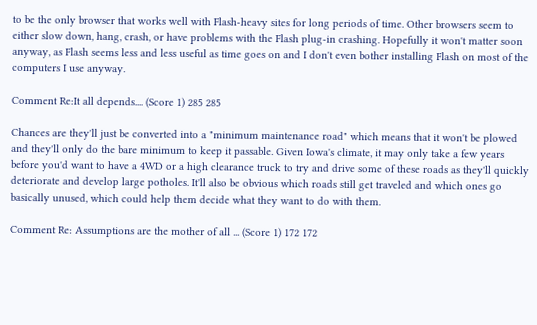to be the only browser that works well with Flash-heavy sites for long periods of time. Other browsers seem to either slow down, hang, crash, or have problems with the Flash plug-in crashing. Hopefully it won't matter soon anyway, as Flash seems less and less useful as time goes on and I don't even bother installing Flash on most of the computers I use anyway.

Comment Re:It all depends.... (Score 1) 285 285

Chances are they'll just be converted into a "minimum maintenance road" which means that it won't be plowed and they'll only do the bare minimum to keep it passable. Given Iowa's climate, it may only take a few years before you'd want to have a 4WD or a high clearance truck to try and drive some of these roads as they'll quickly deteriorate and develop large potholes. It'll also be obvious which roads still get traveled and which ones go basically unused, which could help them decide what they want to do with them.

Comment Re: Assumptions are the mother of all ... (Score 1) 172 172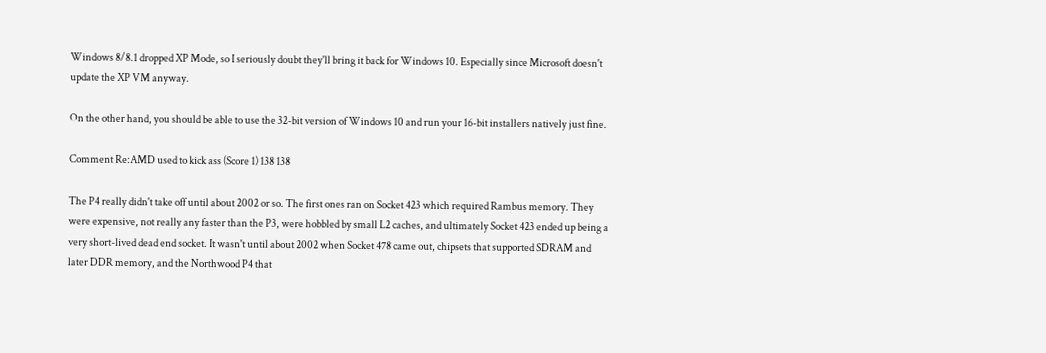Windows 8/8.1 dropped XP Mode, so I seriously doubt they'll bring it back for Windows 10. Especially since Microsoft doesn't update the XP VM anyway.

On the other hand, you should be able to use the 32-bit version of Windows 10 and run your 16-bit installers natively just fine.

Comment Re:AMD used to kick ass (Score 1) 138 138

The P4 really didn't take off until about 2002 or so. The first ones ran on Socket 423 which required Rambus memory. They were expensive, not really any faster than the P3, were hobbled by small L2 caches, and ultimately Socket 423 ended up being a very short-lived dead end socket. It wasn't until about 2002 when Socket 478 came out, chipsets that supported SDRAM and later DDR memory, and the Northwood P4 that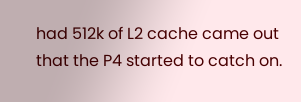had 512k of L2 cache came out that the P4 started to catch on.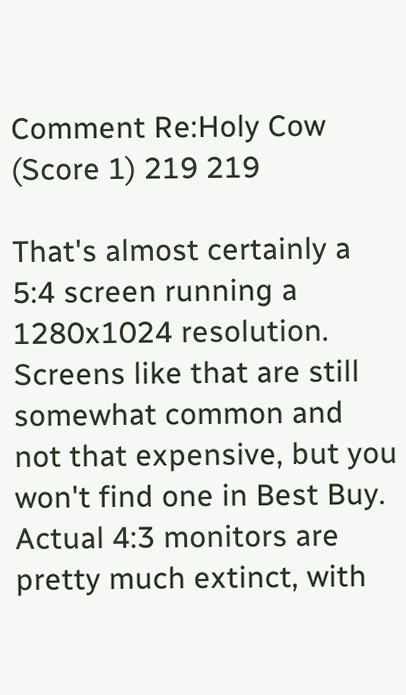Comment Re:Holy Cow (Score 1) 219 219

That's almost certainly a 5:4 screen running a 1280x1024 resolution. Screens like that are still somewhat common and not that expensive, but you won't find one in Best Buy. Actual 4:3 monitors are pretty much extinct, with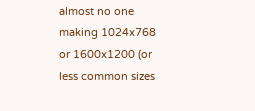almost no one making 1024x768 or 1600x1200 (or less common sizes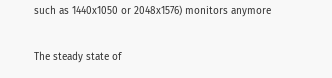such as 1440x1050 or 2048x1576) monitors anymore

The steady state of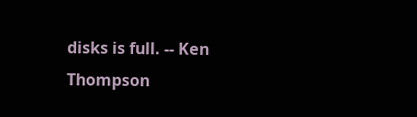disks is full. -- Ken Thompson